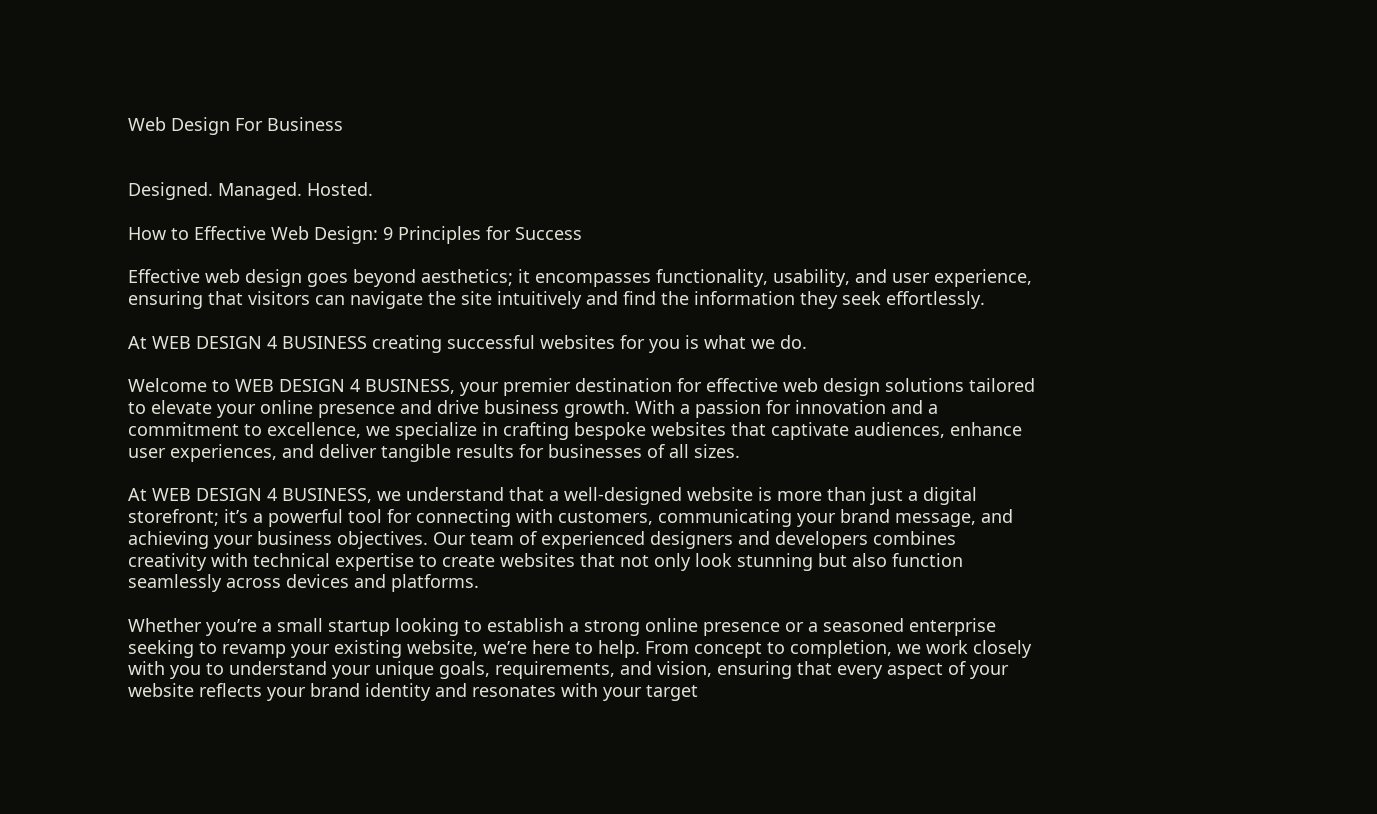Web Design For Business


Designed. Managed. Hosted.

How to Effective Web Design: 9 Principles for Success

Effective web design goes beyond aesthetics; it encompasses functionality, usability, and user experience, ensuring that visitors can navigate the site intuitively and find the information they seek effortlessly.

At WEB DESIGN 4 BUSINESS creating successful websites for you is what we do.

Welcome to WEB DESIGN 4 BUSINESS, your premier destination for effective web design solutions tailored to elevate your online presence and drive business growth. With a passion for innovation and a commitment to excellence, we specialize in crafting bespoke websites that captivate audiences, enhance user experiences, and deliver tangible results for businesses of all sizes.

At WEB DESIGN 4 BUSINESS, we understand that a well-designed website is more than just a digital storefront; it’s a powerful tool for connecting with customers, communicating your brand message, and achieving your business objectives. Our team of experienced designers and developers combines creativity with technical expertise to create websites that not only look stunning but also function seamlessly across devices and platforms.

Whether you’re a small startup looking to establish a strong online presence or a seasoned enterprise seeking to revamp your existing website, we’re here to help. From concept to completion, we work closely with you to understand your unique goals, requirements, and vision, ensuring that every aspect of your website reflects your brand identity and resonates with your target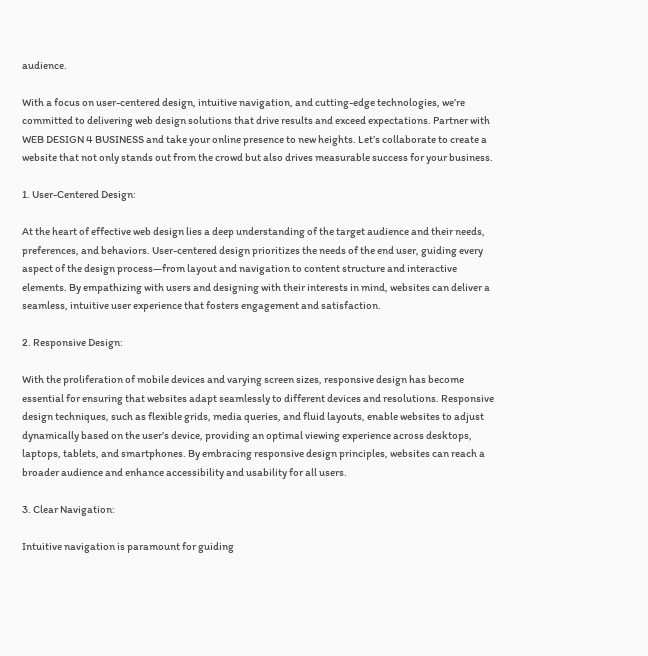audience.

With a focus on user-centered design, intuitive navigation, and cutting-edge technologies, we’re committed to delivering web design solutions that drive results and exceed expectations. Partner with WEB DESIGN 4 BUSINESS and take your online presence to new heights. Let’s collaborate to create a website that not only stands out from the crowd but also drives measurable success for your business.

1. User-Centered Design:

At the heart of effective web design lies a deep understanding of the target audience and their needs, preferences, and behaviors. User-centered design prioritizes the needs of the end user, guiding every aspect of the design process—from layout and navigation to content structure and interactive elements. By empathizing with users and designing with their interests in mind, websites can deliver a seamless, intuitive user experience that fosters engagement and satisfaction.

2. Responsive Design:

With the proliferation of mobile devices and varying screen sizes, responsive design has become essential for ensuring that websites adapt seamlessly to different devices and resolutions. Responsive design techniques, such as flexible grids, media queries, and fluid layouts, enable websites to adjust dynamically based on the user’s device, providing an optimal viewing experience across desktops, laptops, tablets, and smartphones. By embracing responsive design principles, websites can reach a broader audience and enhance accessibility and usability for all users.

3. Clear Navigation:

Intuitive navigation is paramount for guiding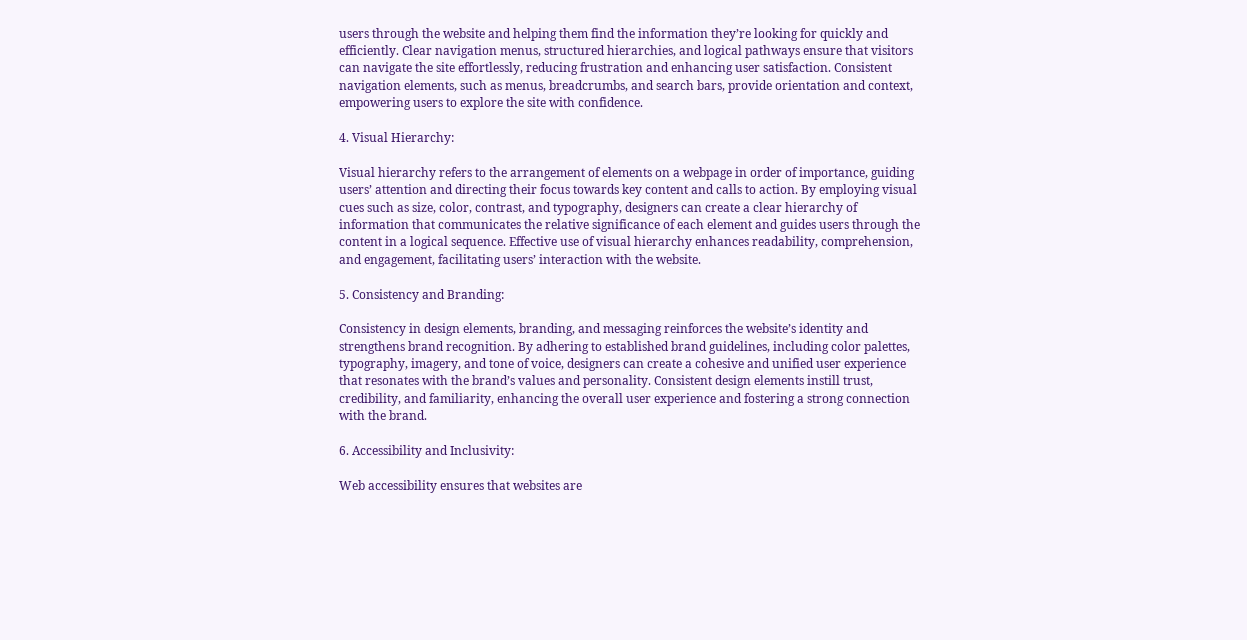users through the website and helping them find the information they’re looking for quickly and efficiently. Clear navigation menus, structured hierarchies, and logical pathways ensure that visitors can navigate the site effortlessly, reducing frustration and enhancing user satisfaction. Consistent navigation elements, such as menus, breadcrumbs, and search bars, provide orientation and context, empowering users to explore the site with confidence.

4. Visual Hierarchy:

Visual hierarchy refers to the arrangement of elements on a webpage in order of importance, guiding users’ attention and directing their focus towards key content and calls to action. By employing visual cues such as size, color, contrast, and typography, designers can create a clear hierarchy of information that communicates the relative significance of each element and guides users through the content in a logical sequence. Effective use of visual hierarchy enhances readability, comprehension, and engagement, facilitating users’ interaction with the website.

5. Consistency and Branding:

Consistency in design elements, branding, and messaging reinforces the website’s identity and strengthens brand recognition. By adhering to established brand guidelines, including color palettes, typography, imagery, and tone of voice, designers can create a cohesive and unified user experience that resonates with the brand’s values and personality. Consistent design elements instill trust, credibility, and familiarity, enhancing the overall user experience and fostering a strong connection with the brand.

6. Accessibility and Inclusivity:

Web accessibility ensures that websites are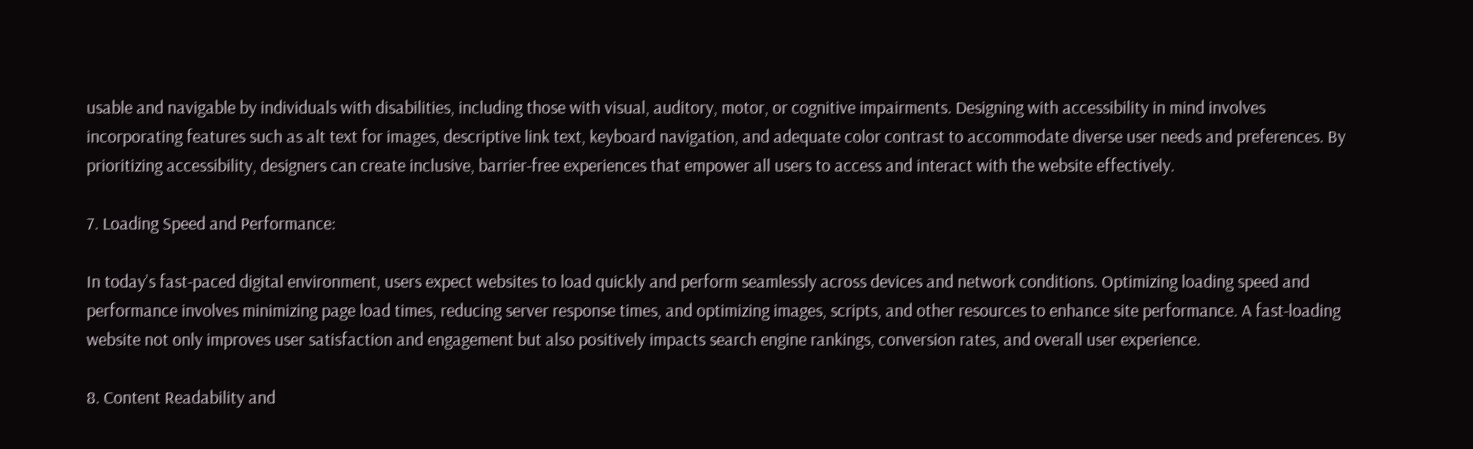usable and navigable by individuals with disabilities, including those with visual, auditory, motor, or cognitive impairments. Designing with accessibility in mind involves incorporating features such as alt text for images, descriptive link text, keyboard navigation, and adequate color contrast to accommodate diverse user needs and preferences. By prioritizing accessibility, designers can create inclusive, barrier-free experiences that empower all users to access and interact with the website effectively.

7. Loading Speed and Performance:

In today’s fast-paced digital environment, users expect websites to load quickly and perform seamlessly across devices and network conditions. Optimizing loading speed and performance involves minimizing page load times, reducing server response times, and optimizing images, scripts, and other resources to enhance site performance. A fast-loading website not only improves user satisfaction and engagement but also positively impacts search engine rankings, conversion rates, and overall user experience.

8. Content Readability and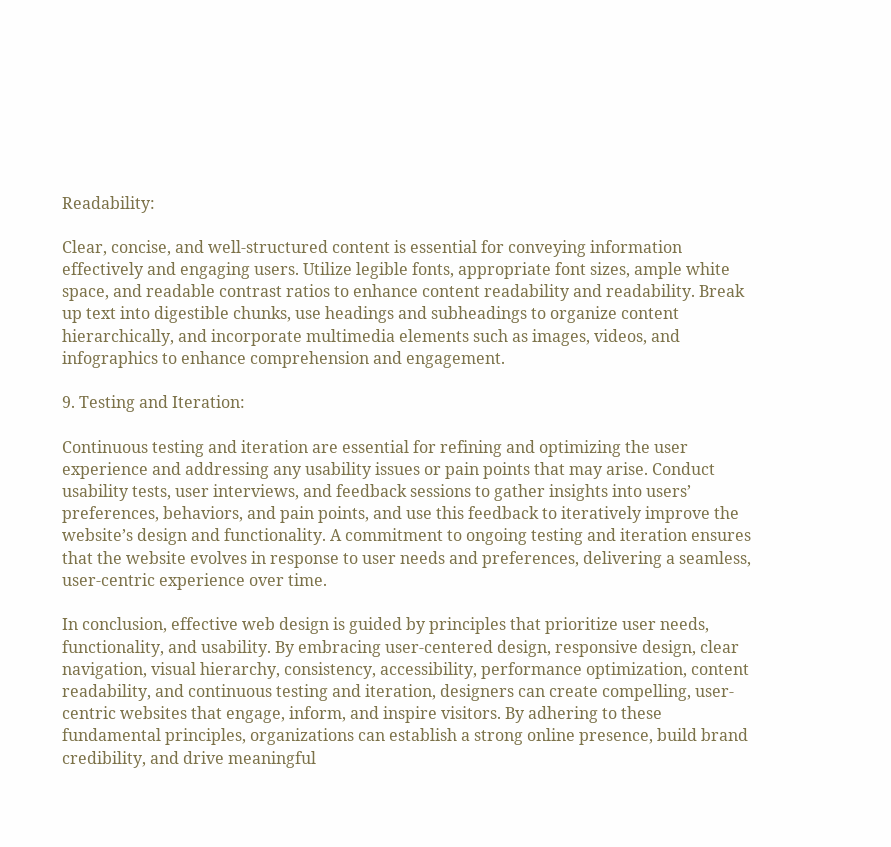Readability:

Clear, concise, and well-structured content is essential for conveying information effectively and engaging users. Utilize legible fonts, appropriate font sizes, ample white space, and readable contrast ratios to enhance content readability and readability. Break up text into digestible chunks, use headings and subheadings to organize content hierarchically, and incorporate multimedia elements such as images, videos, and infographics to enhance comprehension and engagement.

9. Testing and Iteration:

Continuous testing and iteration are essential for refining and optimizing the user experience and addressing any usability issues or pain points that may arise. Conduct usability tests, user interviews, and feedback sessions to gather insights into users’ preferences, behaviors, and pain points, and use this feedback to iteratively improve the website’s design and functionality. A commitment to ongoing testing and iteration ensures that the website evolves in response to user needs and preferences, delivering a seamless, user-centric experience over time.

In conclusion, effective web design is guided by principles that prioritize user needs, functionality, and usability. By embracing user-centered design, responsive design, clear navigation, visual hierarchy, consistency, accessibility, performance optimization, content readability, and continuous testing and iteration, designers can create compelling, user-centric websites that engage, inform, and inspire visitors. By adhering to these fundamental principles, organizations can establish a strong online presence, build brand credibility, and drive meaningful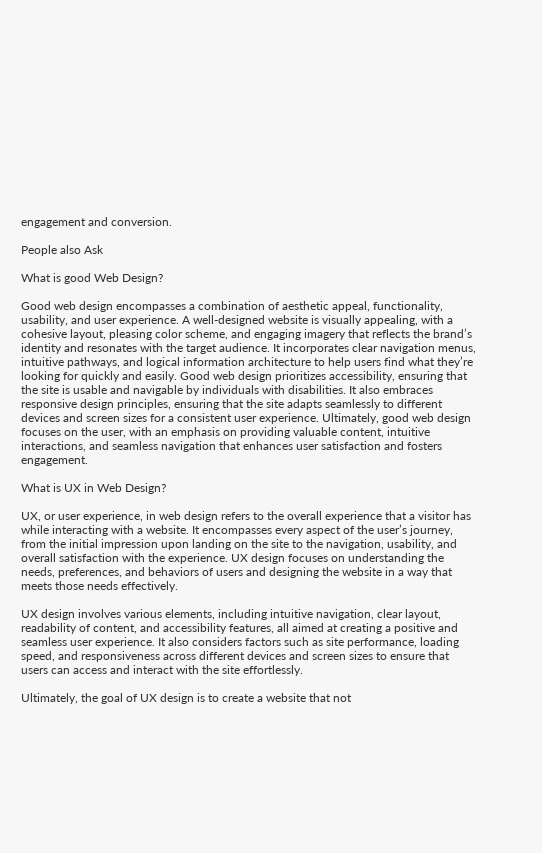engagement and conversion.

People also Ask

What is good Web Design?

Good web design encompasses a combination of aesthetic appeal, functionality, usability, and user experience. A well-designed website is visually appealing, with a cohesive layout, pleasing color scheme, and engaging imagery that reflects the brand’s identity and resonates with the target audience. It incorporates clear navigation menus, intuitive pathways, and logical information architecture to help users find what they’re looking for quickly and easily. Good web design prioritizes accessibility, ensuring that the site is usable and navigable by individuals with disabilities. It also embraces responsive design principles, ensuring that the site adapts seamlessly to different devices and screen sizes for a consistent user experience. Ultimately, good web design focuses on the user, with an emphasis on providing valuable content, intuitive interactions, and seamless navigation that enhances user satisfaction and fosters engagement.

What is UX in Web Design?

UX, or user experience, in web design refers to the overall experience that a visitor has while interacting with a website. It encompasses every aspect of the user’s journey, from the initial impression upon landing on the site to the navigation, usability, and overall satisfaction with the experience. UX design focuses on understanding the needs, preferences, and behaviors of users and designing the website in a way that meets those needs effectively.

UX design involves various elements, including intuitive navigation, clear layout, readability of content, and accessibility features, all aimed at creating a positive and seamless user experience. It also considers factors such as site performance, loading speed, and responsiveness across different devices and screen sizes to ensure that users can access and interact with the site effortlessly.

Ultimately, the goal of UX design is to create a website that not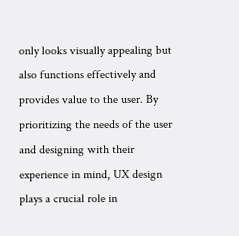only looks visually appealing but also functions effectively and provides value to the user. By prioritizing the needs of the user and designing with their experience in mind, UX design plays a crucial role in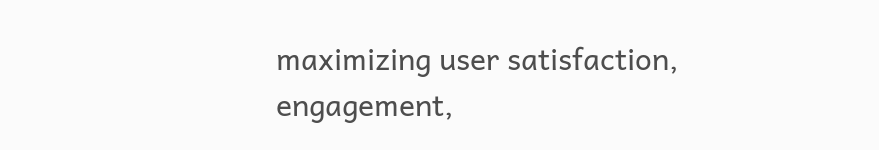maximizing user satisfaction, engagement,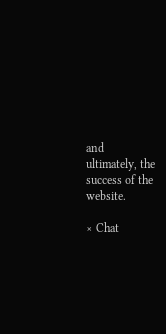and ultimately, the success of the website.

× Chat